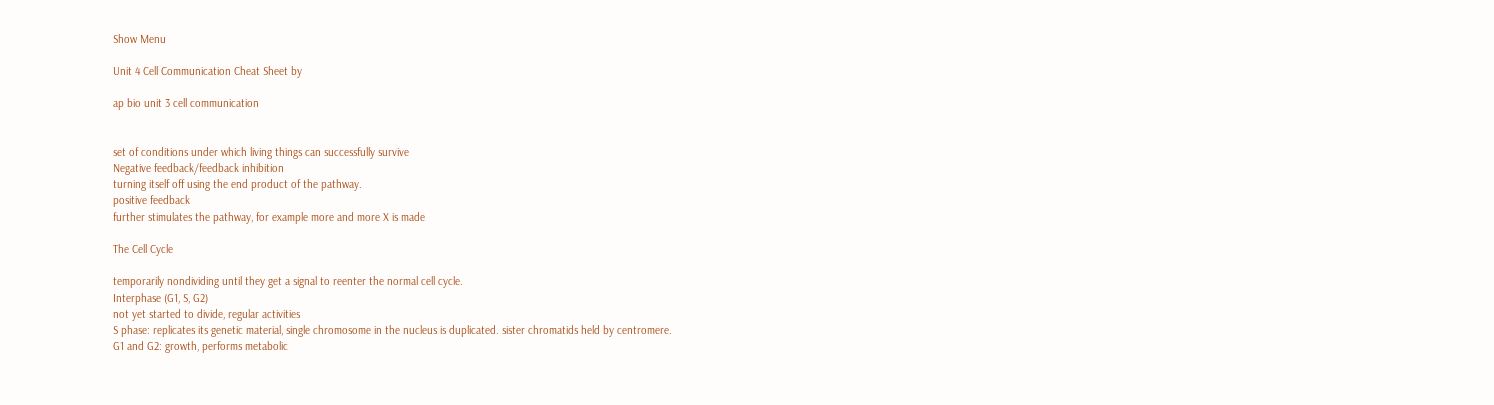Show Menu

Unit 4 Cell Communication Cheat Sheet by

ap bio unit 3 cell communication


set of conditions under which living things can successfully survive
Negative feedback/feedback inhibition
turning itself off using the end product of the pathway.
positive feedback
further stimulates the pathway, for example more and more X is made

The Cell Cycle

temporarily nondividing until they get a signal to reenter the normal cell cycle.
Interphase (G1, S, G2)
not yet started to divide, regular activities
S phase: replicates its genetic material, single chromosome in the nucleus is duplicated. sister chromatids held by centromere.
G1 and G2: growth, performs metabolic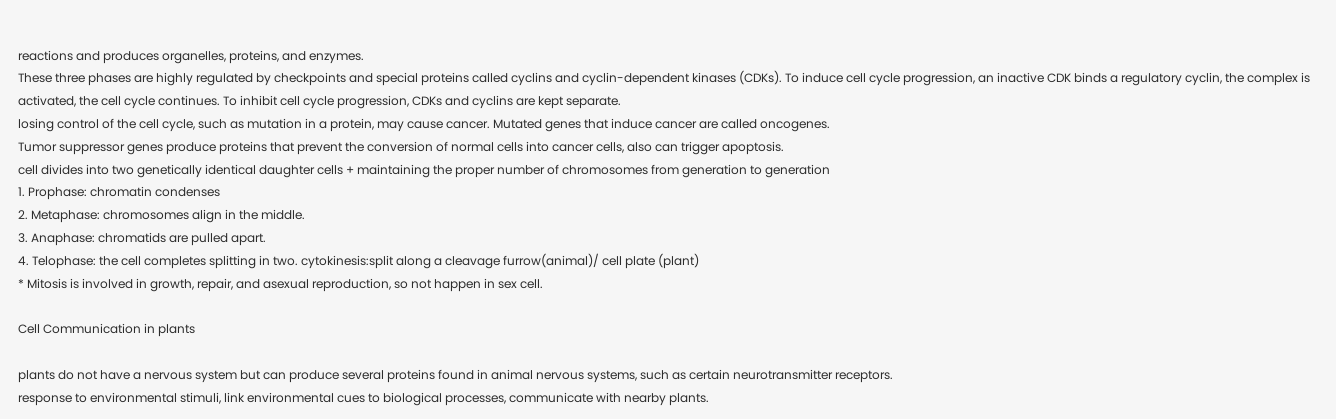reactions and produces organelles, proteins, and enzymes.
These three phases are highly regulated by checkpoints and special proteins called cyclins and cyclin-dependent kinases (CDKs). To induce cell cycle progression, an inactive CDK binds a regulatory cyclin, the complex is activated, the cell cycle continues. To inhibit cell cycle progression, CDKs and cyclins are kept separate.
losing control of the cell cycle, such as mutation in a protein, may cause cancer. Mutated genes that induce cancer are called oncogenes.
Tumor suppressor genes produce proteins that prevent the conversion of normal cells into cancer cells, also can trigger apoptosis.
cell divides into two genetically identical daughter cells + maintaining the proper number of chromosomes from generation to generation
1. Prophase: chromatin condenses
2. Metaphase: chromosomes align in the middle.
3. Anaphase: chromatids are pulled apart.
4. Telophase: the cell completes splitting in two. cytokinesis:split along a cleavage furrow(animal)/ cell plate (plant)
* Mitosis is involved in growth, repair, and asexual reproduction, so not happen in sex cell.

Cell Communication in plants

plants do not have a nervous system but can produce several proteins found in animal nervous systems, such as certain neurotransmitter receptors.
response to environmental stimuli, link environmental cues to biological processes, communicate with nearby plants.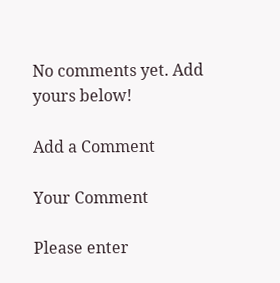No comments yet. Add yours below!

Add a Comment

Your Comment

Please enter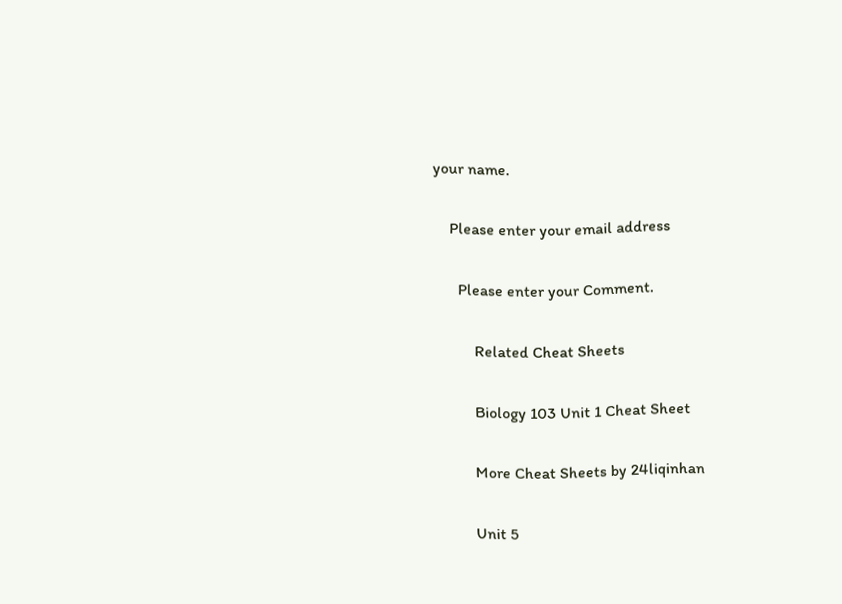your name.

    Please enter your email address

      Please enter your Comment.

          Related Cheat Sheets

          Biology 103 Unit 1 Cheat Sheet

          More Cheat Sheets by 24liqinhan

          Unit 5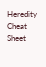Heredity Cheat Sheet